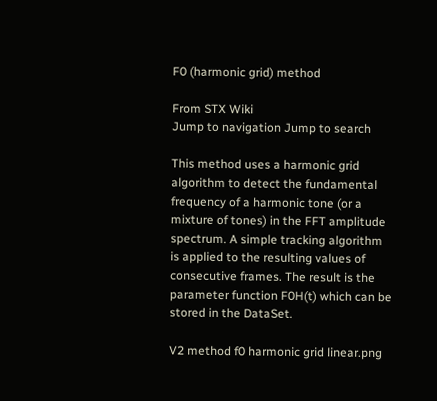F0 (harmonic grid) method

From STX Wiki
Jump to navigation Jump to search

This method uses a harmonic grid algorithm to detect the fundamental frequency of a harmonic tone (or a mixture of tones) in the FFT amplitude spectrum. A simple tracking algorithm is applied to the resulting values of consecutive frames. The result is the parameter function F0H(t) which can be stored in the DataSet.

V2 method f0 harmonic grid linear.png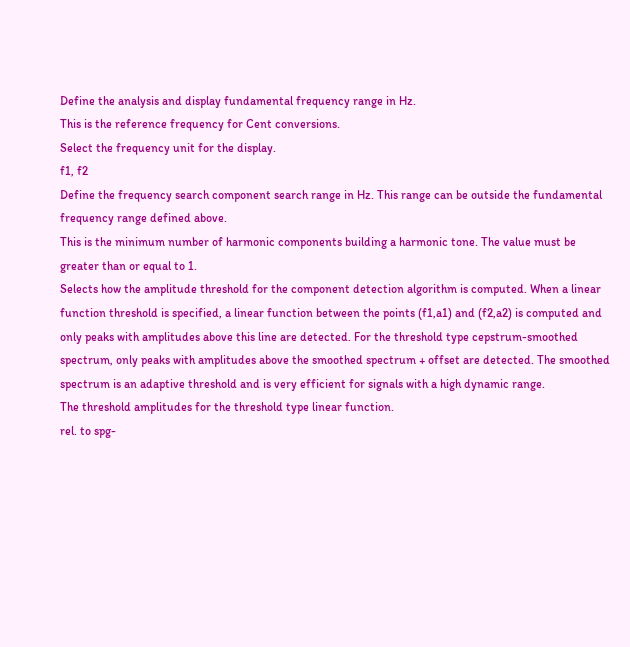Define the analysis and display fundamental frequency range in Hz.
This is the reference frequency for Cent conversions.
Select the frequency unit for the display.
f1, f2
Define the frequency search component search range in Hz. This range can be outside the fundamental frequency range defined above.
This is the minimum number of harmonic components building a harmonic tone. The value must be greater than or equal to 1.
Selects how the amplitude threshold for the component detection algorithm is computed. When a linear function threshold is specified, a linear function between the points (f1,a1) and (f2,a2) is computed and only peaks with amplitudes above this line are detected. For the threshold type cepstrum-smoothed spectrum, only peaks with amplitudes above the smoothed spectrum + offset are detected. The smoothed spectrum is an adaptive threshold and is very efficient for signals with a high dynamic range.
The threshold amplitudes for the threshold type linear function.
rel. to spg-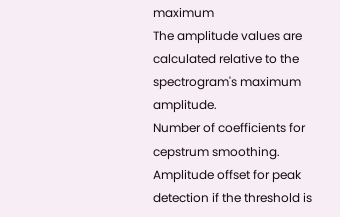maximum
The amplitude values are calculated relative to the spectrogram's maximum amplitude.
Number of coefficients for cepstrum smoothing.
Amplitude offset for peak detection if the threshold is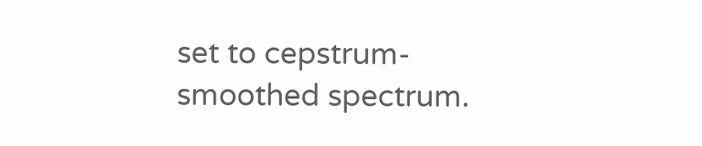set to cepstrum-smoothed spectrum.